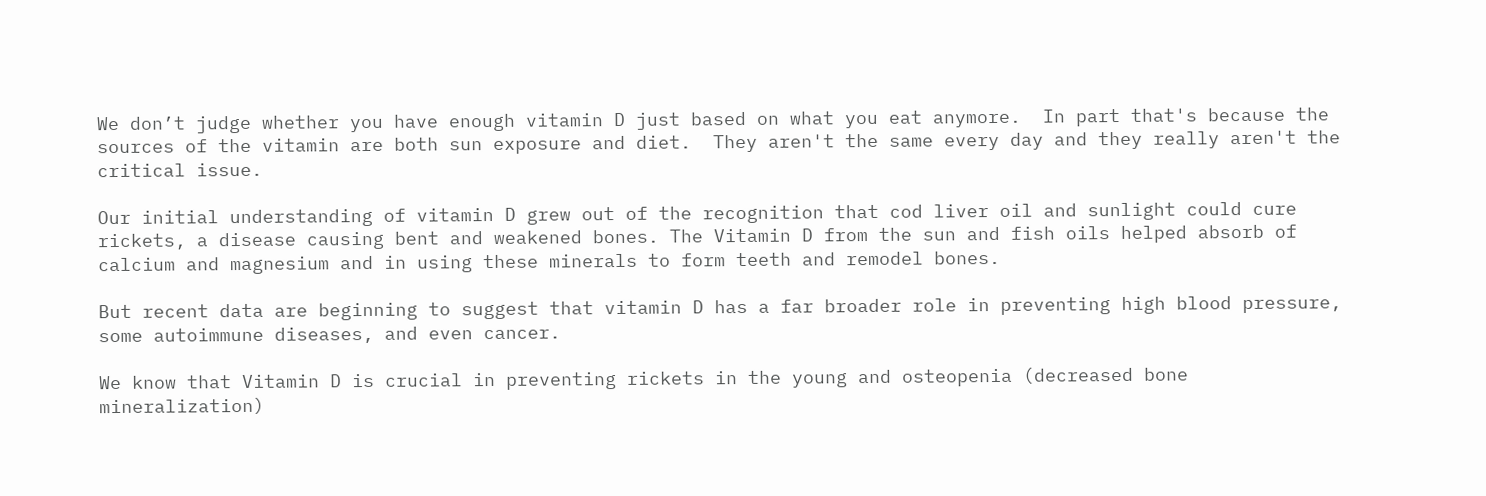We don’t judge whether you have enough vitamin D just based on what you eat anymore.  In part that's because the sources of the vitamin are both sun exposure and diet.  They aren't the same every day and they really aren't the critical issue.

Our initial understanding of vitamin D grew out of the recognition that cod liver oil and sunlight could cure rickets, a disease causing bent and weakened bones. The Vitamin D from the sun and fish oils helped absorb of calcium and magnesium and in using these minerals to form teeth and remodel bones.

But recent data are beginning to suggest that vitamin D has a far broader role in preventing high blood pressure, some autoimmune diseases, and even cancer.

We know that Vitamin D is crucial in preventing rickets in the young and osteopenia (decreased bone mineralization)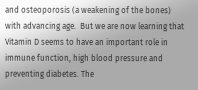and osteoporosis (a weakening of the bones) with advancing age.  But we are now learning that Vitamin D seems to have an important role in immune function, high blood pressure and preventing diabetes. The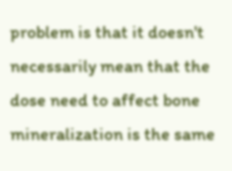problem is that it doesn't necessarily mean that the dose need to affect bone mineralization is the same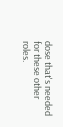dose that's needed for these other roles.